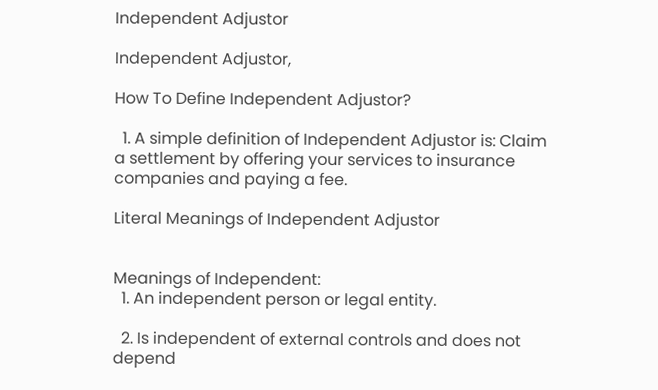Independent Adjustor

Independent Adjustor,

How To Define Independent Adjustor?

  1. A simple definition of Independent Adjustor is: Claim a settlement by offering your services to insurance companies and paying a fee.

Literal Meanings of Independent Adjustor


Meanings of Independent:
  1. An independent person or legal entity.

  2. Is independent of external controls and does not depend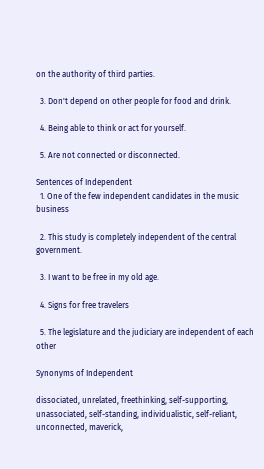on the authority of third parties.

  3. Don't depend on other people for food and drink.

  4. Being able to think or act for yourself.

  5. Are not connected or disconnected.

Sentences of Independent
  1. One of the few independent candidates in the music business

  2. This study is completely independent of the central government.

  3. I want to be free in my old age.

  4. Signs for free travelers

  5. The legislature and the judiciary are independent of each other

Synonyms of Independent

dissociated, unrelated, freethinking, self-supporting, unassociated, self-standing, individualistic, self-reliant, unconnected, maverick,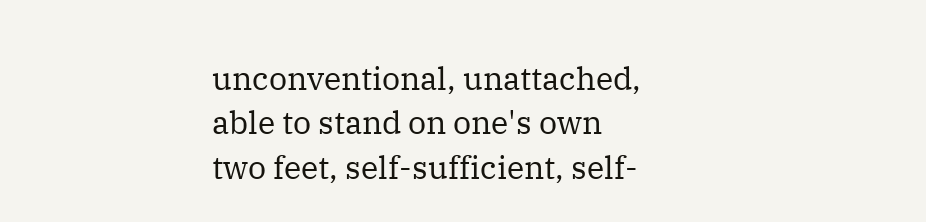unconventional, unattached, able to stand on one's own two feet, self-sufficient, self-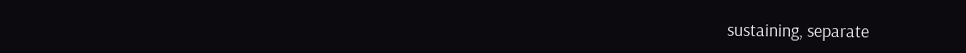sustaining, separate